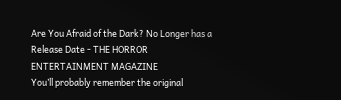Are You Afraid of the Dark? No Longer has a Release Date - THE HORROR ENTERTAINMENT MAGAZINE
You’ll probably remember the original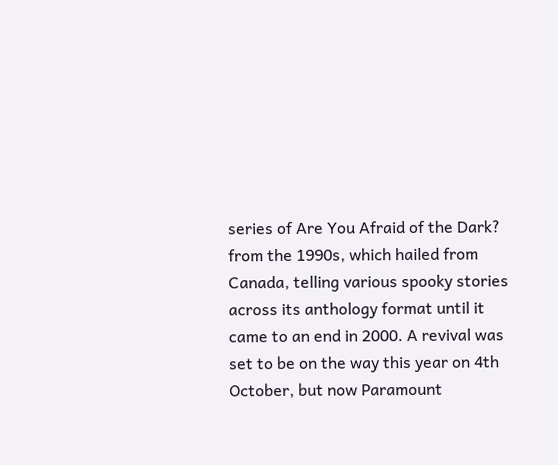series of Are You Afraid of the Dark? from the 1990s, which hailed from Canada, telling various spooky stories across its anthology format until it came to an end in 2000. A revival was set to be on the way this year on 4th October, but now Paramount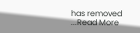has removed ...Read More